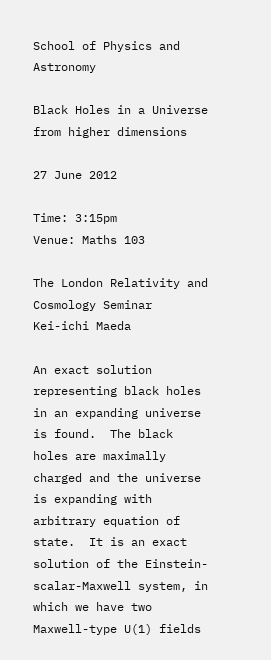School of Physics and Astronomy

Black Holes in a Universe from higher dimensions

27 June 2012

Time: 3:15pm
Venue: Maths 103

The London Relativity and Cosmology Seminar
Kei-ichi Maeda

An exact solution representing black holes in an expanding universe is found.  The black holes are maximally charged and the universe is expanding with arbitrary equation of state.  It is an exact solution of the Einstein-scalar-Maxwell system, in which we have two Maxwell-type U(1) fields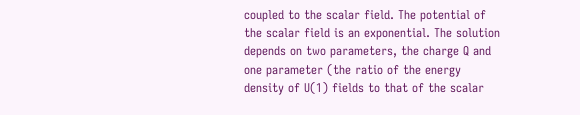coupled to the scalar field. The potential of the scalar field is an exponential. The solution depends on two parameters, the charge Q and one parameter (the ratio of the energy density of U(1) fields to that of the scalar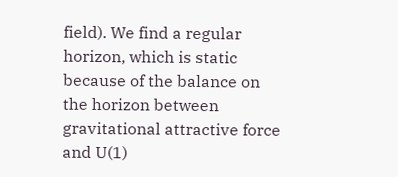field). We find a regular horizon, which is static because of the balance on the horizon between gravitational attractive force and U(1)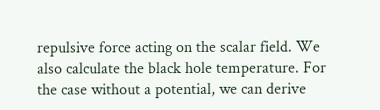repulsive force acting on the scalar field. We also calculate the black hole temperature. For the case without a potential, we can derive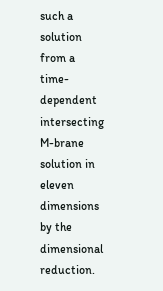such a solution from a time-dependent intersecting M-brane solution in eleven dimensions by the dimensional reduction.